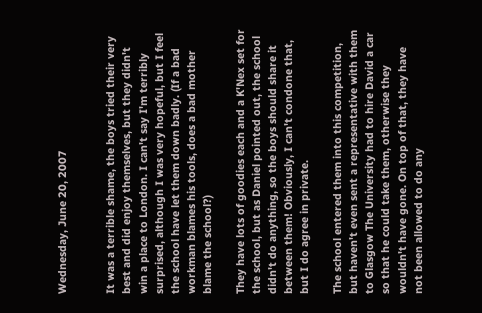Wednesday, June 20, 2007


It was a terrible shame, the boys tried their very best and did enjoy themselves, but they didn't win a place to London. I can't say I'm terribly surprised, although I was very hopeful, but I feel the school have let them down badly. (If a bad workman blames his tools, does a bad mother blame the school?)

They have lots of goodies each and a K'Nex set for the school, but as Daniel pointed out, the school didn't do anything, so the boys should share it between them! Obviously, I can't condone that, but I do agree in private.

The school entered them into this competition, but haven't even sent a representative with them to Glasgow The University had to hire David a car so that he could take them, otherwise they wouldn't have gone. On top of that, they have not been allowed to do any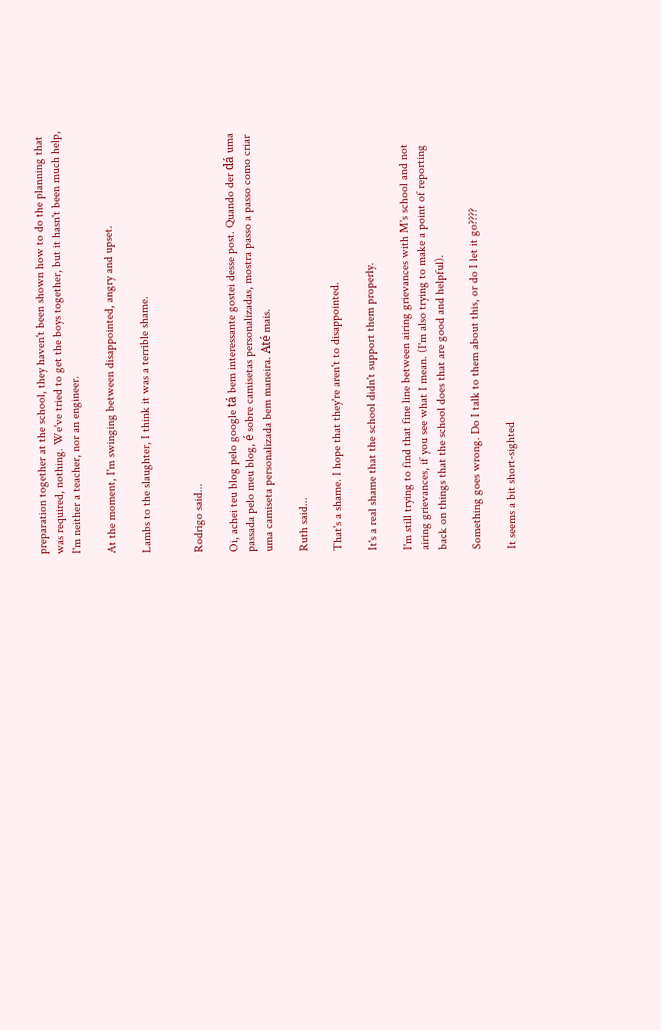preparation together at the school, they haven't been shown how to do the planning that was required, nothing. We've tried to get the boys together, but it hasn't been much help, I'm neither a teacher, nor an engineer.

At the moment, I'm swinging between disappointed, angry and upset.

Lambs to the slaughter, I think it was a terrible shame.


Rodrigo said...

Oi, achei teu blog pelo google tá bem interessante gostei desse post. Quando der dá uma passada pelo meu blog, é sobre camisetas personalizadas, mostra passo a passo como criar uma camiseta personalizada bem maneira. Até mais.

Ruth said...

That's a shame. I hope that they're aren't to disappointed.

It's a real shame that the school didn't support them properly.

I'm still trying to find that fine line between airing grievances with M's school and not airing grievances, if you see what I mean. (I'm also trying to make a point of reporting back on things that the school does that are good and helpful).

Something goes wrong. Do I talk to them about this, or do I let it go????

It seems a bit short-sighted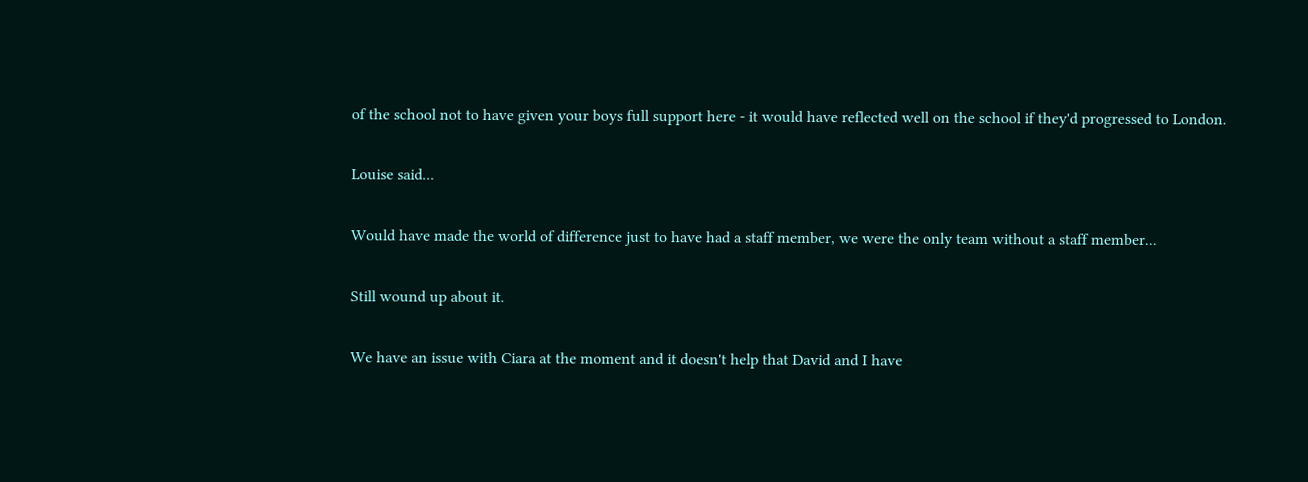of the school not to have given your boys full support here - it would have reflected well on the school if they'd progressed to London.

Louise said...

Would have made the world of difference just to have had a staff member, we were the only team without a staff member...

Still wound up about it.

We have an issue with Ciara at the moment and it doesn't help that David and I have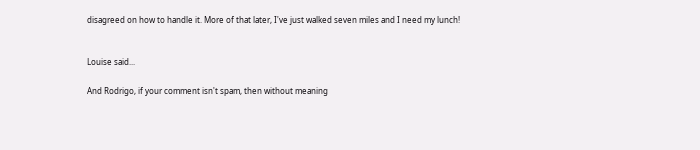disagreed on how to handle it. More of that later, I've just walked seven miles and I need my lunch!


Louise said...

And Rodrigo, if your comment isn't spam, then without meaning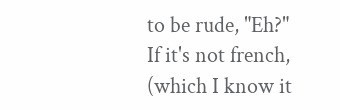to be rude, "Eh?" If it's not french, (which I know it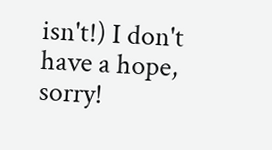isn't!) I don't have a hope, sorry!